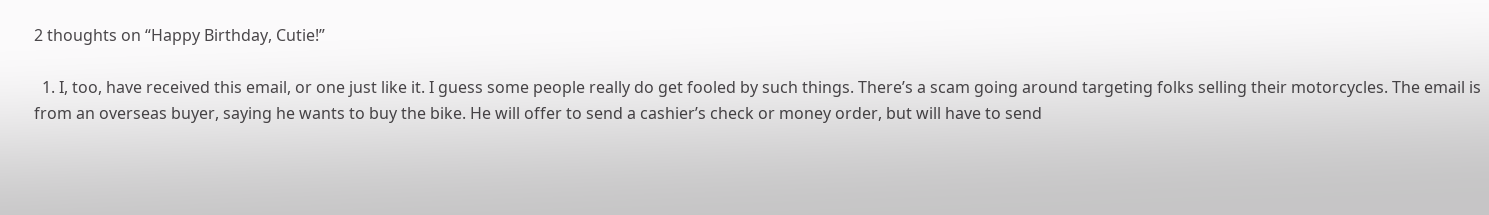2 thoughts on “Happy Birthday, Cutie!”

  1. I, too, have received this email, or one just like it. I guess some people really do get fooled by such things. There’s a scam going around targeting folks selling their motorcycles. The email is from an overseas buyer, saying he wants to buy the bike. He will offer to send a cashier’s check or money order, but will have to send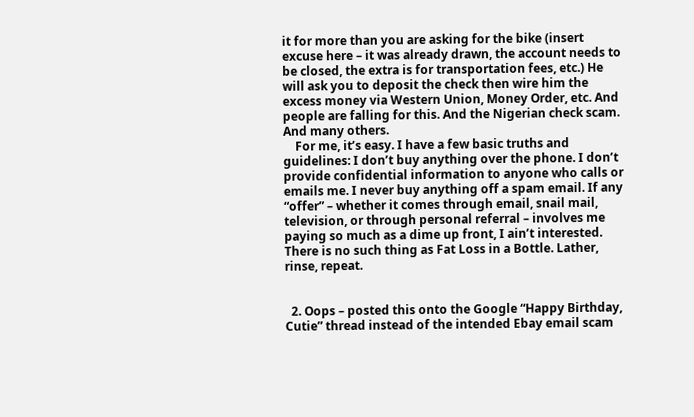it for more than you are asking for the bike (insert excuse here – it was already drawn, the account needs to be closed, the extra is for transportation fees, etc.) He will ask you to deposit the check then wire him the excess money via Western Union, Money Order, etc. And people are falling for this. And the Nigerian check scam. And many others.
    For me, it’s easy. I have a few basic truths and guidelines: I don’t buy anything over the phone. I don’t provide confidential information to anyone who calls or emails me. I never buy anything off a spam email. If any “offer” – whether it comes through email, snail mail, television, or through personal referral – involves me paying so much as a dime up front, I ain’t interested. There is no such thing as Fat Loss in a Bottle. Lather, rinse, repeat.


  2. Oops – posted this onto the Google “Happy Birthday, Cutie” thread instead of the intended Ebay email scam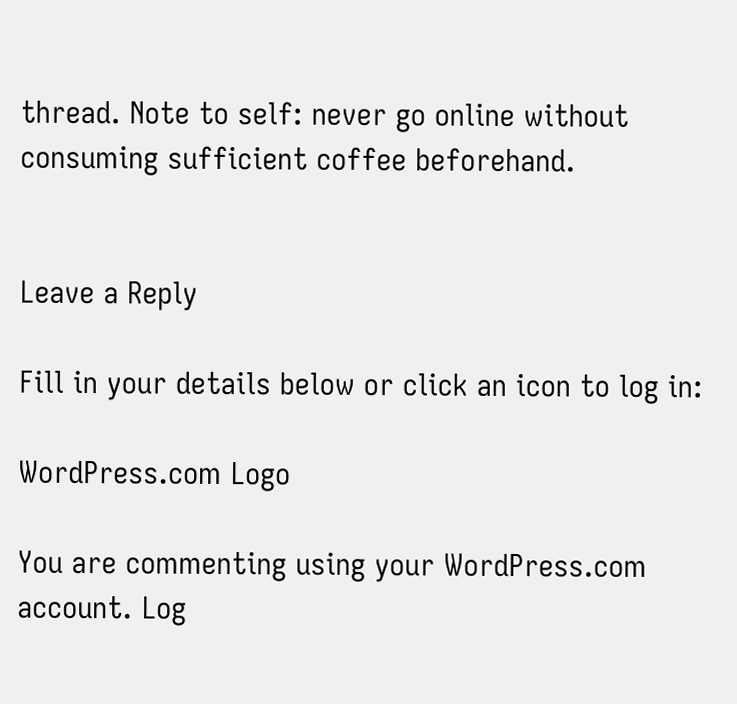thread. Note to self: never go online without consuming sufficient coffee beforehand.


Leave a Reply

Fill in your details below or click an icon to log in:

WordPress.com Logo

You are commenting using your WordPress.com account. Log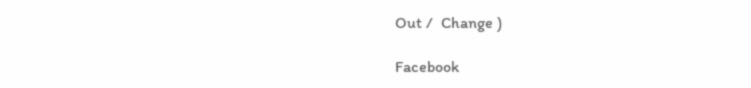Out /  Change )

Facebook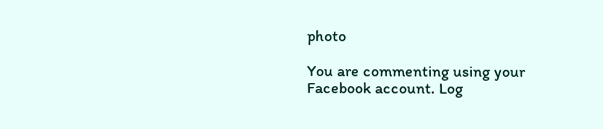photo

You are commenting using your Facebook account. Log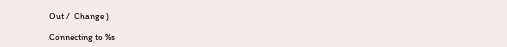Out /  Change )

Connecting to %s